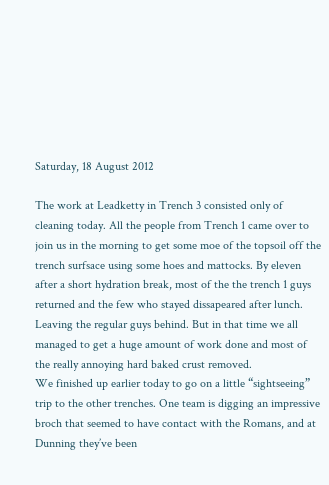Saturday, 18 August 2012

The work at Leadketty in Trench 3 consisted only of cleaning today. All the people from Trench 1 came over to join us in the morning to get some moe of the topsoil off the trench surfsace using some hoes and mattocks. By eleven after a short hydration break, most of the the trench 1 guys returned and the few who stayed dissapeared after lunch. Leaving the regular guys behind. But in that time we all managed to get a huge amount of work done and most of the really annoying hard baked crust removed.
We finished up earlier today to go on a little “sightseeing” trip to the other trenches. One team is digging an impressive broch that seemed to have contact with the Romans, and at Dunning they’ve been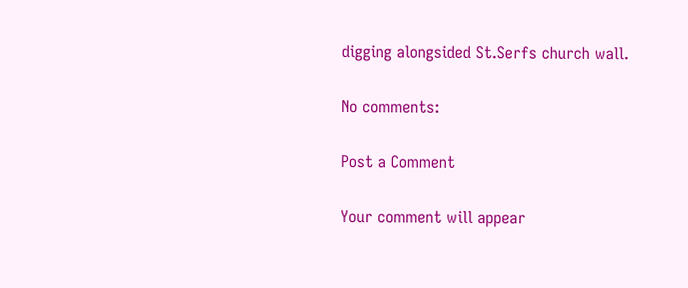digging alongsided St.Serfs church wall.

No comments:

Post a Comment

Your comment will appear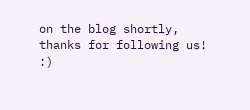on the blog shortly, thanks for following us! :)